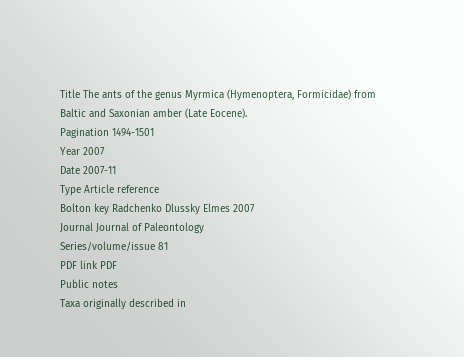Title The ants of the genus Myrmica (Hymenoptera, Formicidae) from Baltic and Saxonian amber (Late Eocene).
Pagination 1494-1501
Year 2007
Date 2007-11
Type Article reference
Bolton key Radchenko Dlussky Elmes 2007
Journal Journal of Paleontology
Series/volume/issue 81
PDF link PDF
Public notes
Taxa originally described in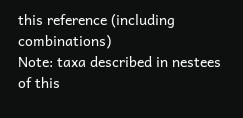this reference (including combinations)
Note: taxa described in nestees of this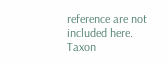reference are not included here.
Taxon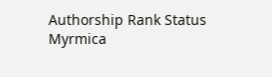Authorship Rank Status
Myrmica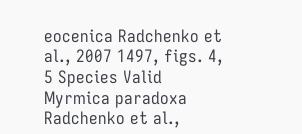eocenica Radchenko et al., 2007 1497, figs. 4, 5 Species Valid
Myrmica paradoxa Radchenko et al.,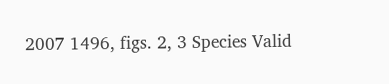2007 1496, figs. 2, 3 Species Valid